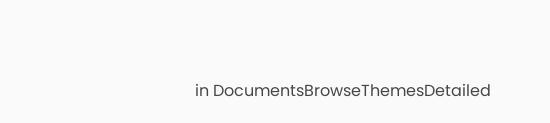in DocumentsBrowseThemesDetailed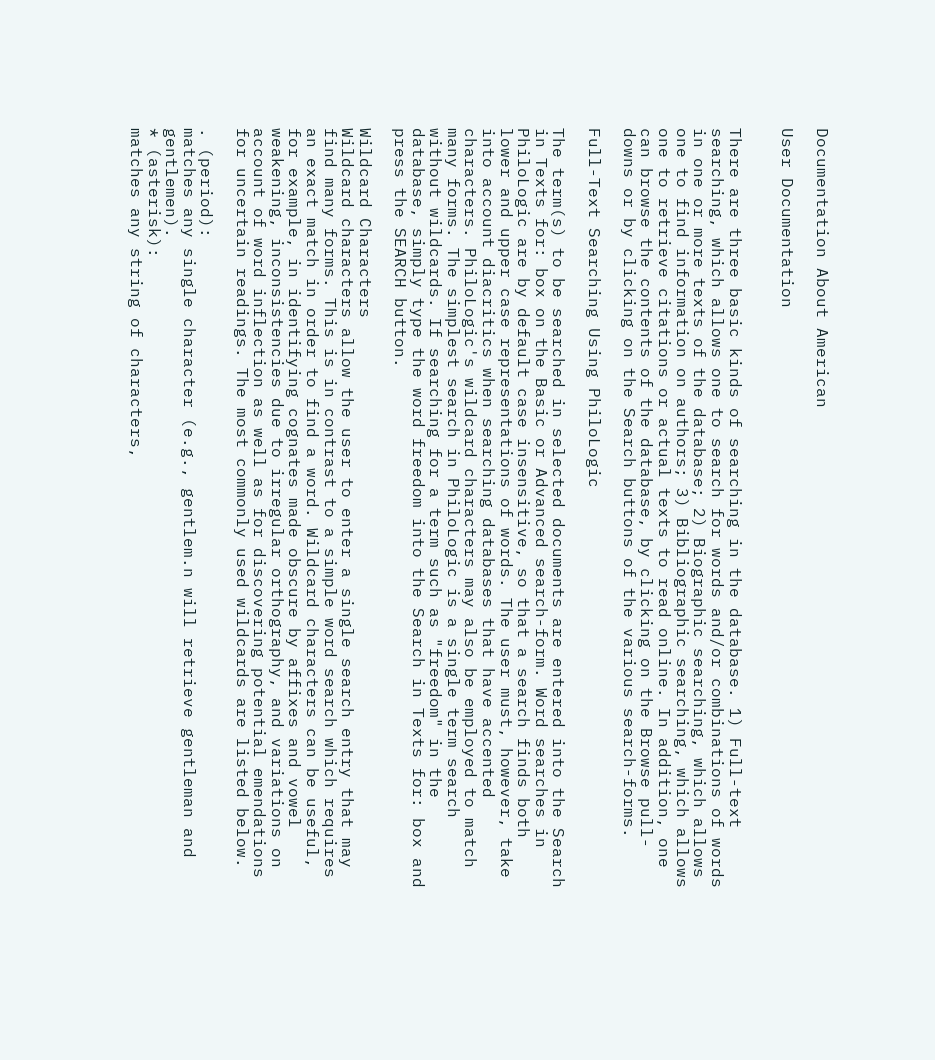Documentation About American

User Documentation


There are three basic kinds of searching in the database. 1) Full-text searching, which allows one to search for words and/or combinations of words in one or more texts of the database; 2) Biographic searching, which allows one to find information on authors; 3) Bibliographic searching, which allows one to retrieve citations or actual texts to read online. In addition, one can browse the contents of the database, by clicking on the Browse pull-downs or by clicking on the Search buttons of the various search-forms.

Full-Text Searching Using PhiloLogic

The term(s) to be searched in selected documents are entered into the Search in Texts for: box on the Basic or Advanced search-form. Word searches in PhiloLogic are by default case insensitive, so that a search finds both lower and upper case representations of words. The user must, however, take into account diacritics when searching databases that have accented characters. PhiloLogic's wildcard characters may also be employed to match many forms. The simplest search in PhiloLogic is a single term search without wildcards. If searching for a term such as "freedom" in the database, simply type the word freedom into the Search in Texts for: box and press the SEARCH button.

Wildcard Characters
Wildcard characters allow the user to enter a single search entry that may find many forms. This is in contrast to a simple word search which requires an exact match in order to find a word. Wildcard characters can be useful, for example, in identifying cognates made obscure by affixes and vowel weakening, inconsistencies due to irregular orthography, and variations on account of word inflection as well as for discovering potential emendations for uncertain readings. The most commonly used wildcards are listed below.

. (period):
matches any single character (e.g., gentlem.n will retrieve gentleman and gentlemen).
* (asterisk):
matches any string of characters,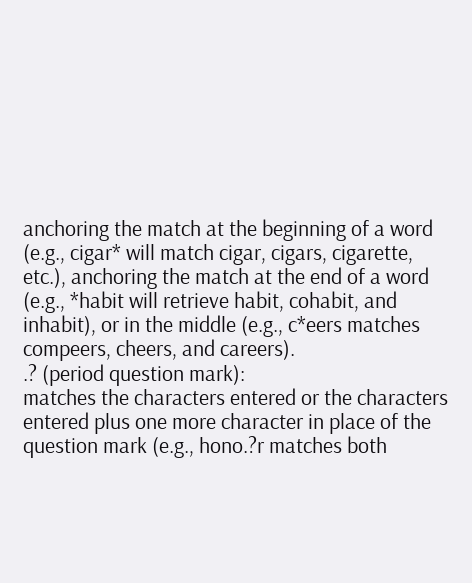anchoring the match at the beginning of a word (e.g., cigar* will match cigar, cigars, cigarette, etc.), anchoring the match at the end of a word (e.g., *habit will retrieve habit, cohabit, and inhabit), or in the middle (e.g., c*eers matches compeers, cheers, and careers).
.? (period question mark):
matches the characters entered or the characters entered plus one more character in place of the question mark (e.g., hono.?r matches both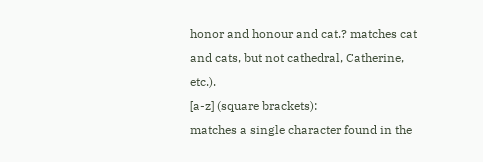honor and honour and cat.? matches cat and cats, but not cathedral, Catherine, etc.).
[a-z] (square brackets):
matches a single character found in the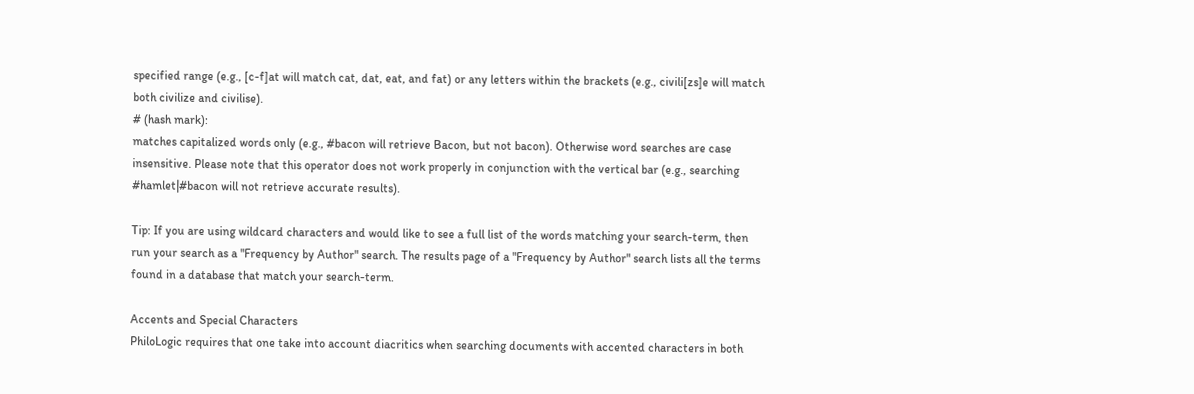specified range (e.g., [c-f]at will match cat, dat, eat, and fat) or any letters within the brackets (e.g., civili[zs]e will match both civilize and civilise).
# (hash mark):
matches capitalized words only (e.g., #bacon will retrieve Bacon, but not bacon). Otherwise word searches are case insensitive. Please note that this operator does not work properly in conjunction with the vertical bar (e.g., searching #hamlet|#bacon will not retrieve accurate results).

Tip: If you are using wildcard characters and would like to see a full list of the words matching your search-term, then run your search as a "Frequency by Author" search. The results page of a "Frequency by Author" search lists all the terms found in a database that match your search-term.

Accents and Special Characters
PhiloLogic requires that one take into account diacritics when searching documents with accented characters in both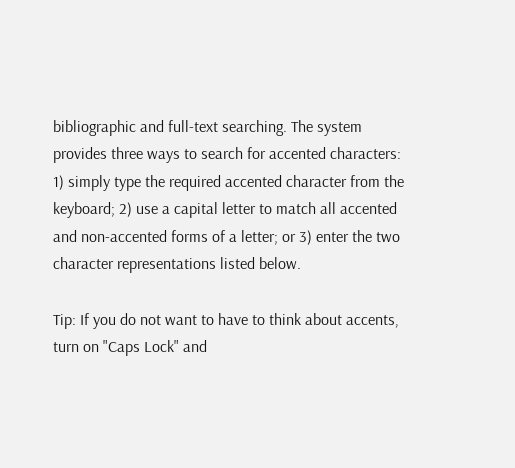bibliographic and full-text searching. The system provides three ways to search for accented characters: 1) simply type the required accented character from the keyboard; 2) use a capital letter to match all accented and non-accented forms of a letter; or 3) enter the two character representations listed below.

Tip: If you do not want to have to think about accents, turn on "Caps Lock" and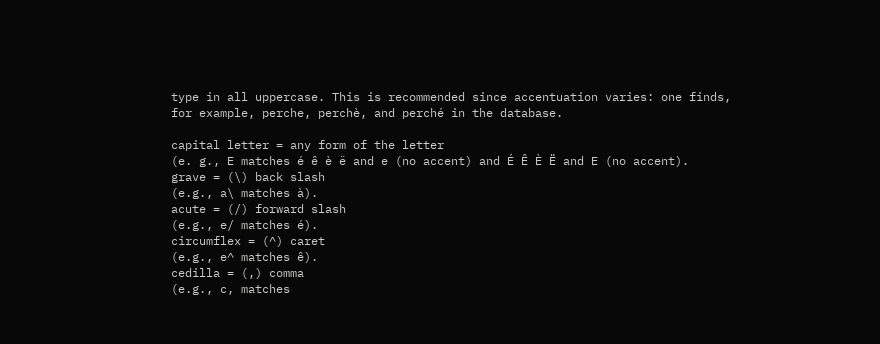type in all uppercase. This is recommended since accentuation varies: one finds, for example, perche, perchè, and perché in the database.

capital letter = any form of the letter
(e. g., E matches é ê è ë and e (no accent) and É Ê È Ë and E (no accent).
grave = (\) back slash
(e.g., a\ matches à).
acute = (/) forward slash
(e.g., e/ matches é).
circumflex = (^) caret
(e.g., e^ matches ê).
cedilla = (,) comma
(e.g., c, matches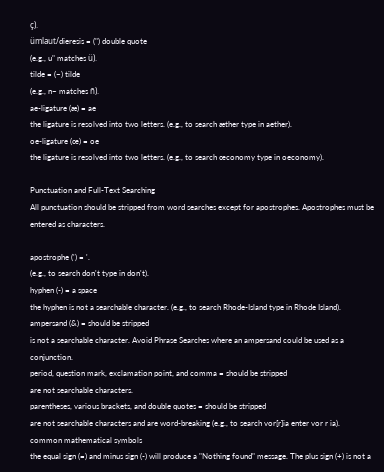ç).
ümlaut/dieresis = (") double quote
(e.g., u" matches ü).
tilde = (~) tilde
(e.g., n~ matches ñ).
ae-ligature (æ) = ae
the ligature is resolved into two letters. (e.g., to search æther type in aether).
oe-ligature (œ) = oe
the ligature is resolved into two letters. (e.g., to search œconomy type in oeconomy).

Punctuation and Full-Text Searching
All punctuation should be stripped from word searches except for apostrophes. Apostrophes must be entered as characters.

apostrophe (') = '.
(e.g., to search don't type in don't).
hyphen (-) = a space
the hyphen is not a searchable character. (e.g., to search Rhode-Island type in Rhode Island).
ampersand (&) = should be stripped
is not a searchable character. Avoid Phrase Searches where an ampersand could be used as a conjunction.
period, question mark, exclamation point, and comma = should be stripped
are not searchable characters.
parentheses, various brackets, and double quotes = should be stripped
are not searchable characters and are word-breaking (e.g., to search vor[r]ia enter vor r ia).
common mathematical symbols
the equal sign (=) and minus sign (-) will produce a "Nothing found" message. The plus sign (+) is not a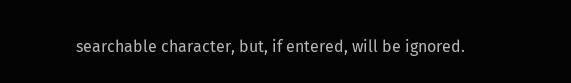searchable character, but, if entered, will be ignored.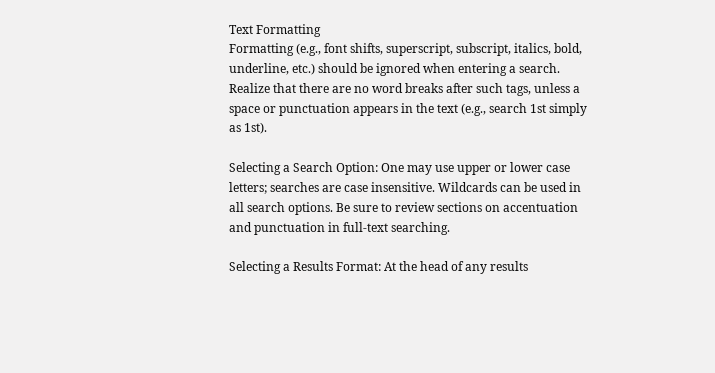Text Formatting
Formatting (e.g., font shifts, superscript, subscript, italics, bold, underline, etc.) should be ignored when entering a search. Realize that there are no word breaks after such tags, unless a space or punctuation appears in the text (e.g., search 1st simply as 1st).

Selecting a Search Option: One may use upper or lower case letters; searches are case insensitive. Wildcards can be used in all search options. Be sure to review sections on accentuation and punctuation in full-text searching.

Selecting a Results Format: At the head of any results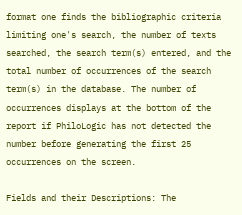format one finds the bibliographic criteria limiting one's search, the number of texts searched, the search term(s) entered, and the total number of occurrences of the search term(s) in the database. The number of occurrences displays at the bottom of the report if PhiloLogic has not detected the number before generating the first 25 occurrences on the screen.

Fields and their Descriptions: The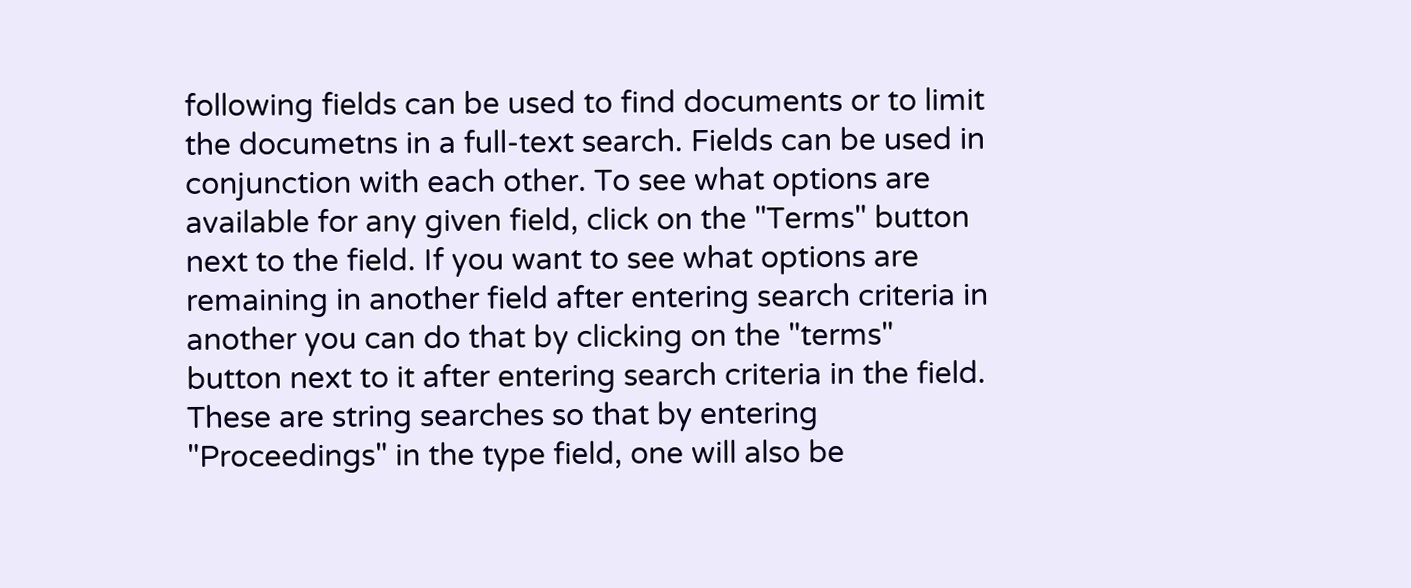following fields can be used to find documents or to limit the documetns in a full-text search. Fields can be used in conjunction with each other. To see what options are available for any given field, click on the "Terms" button next to the field. If you want to see what options are remaining in another field after entering search criteria in another you can do that by clicking on the "terms" button next to it after entering search criteria in the field. These are string searches so that by entering "Proceedings" in the type field, one will also be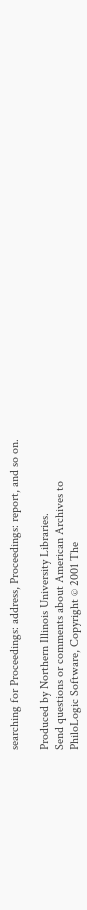searching for Proceedings: address, Proceedings: report, and so on.

Produced by Northern Illinois University Libraries.
Send questions or comments about American Archives to
PhiloLogic Software, Copyright © 2001 The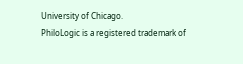University of Chicago.
PhiloLogic is a registered trademark of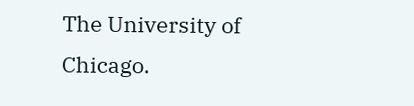The University of Chicago.